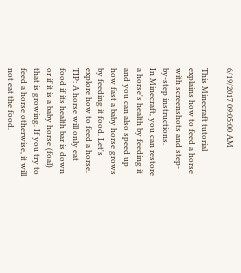6/19/2017 09:05:00 AM

This Minecraft tutorial explains how to feed a horse with screenshots and step-by-step instructions.
In Minecraft, you can restore a horse's health by feeding it and you can also speed up how fast a baby horse grows by feeding it food. Let's explore how to feed a horse.
TIP: A horse will only eat food if its health bar is down or if it is a baby horse (foal) that is growing. If you try to feed a horse otherwise, it will not eat the food.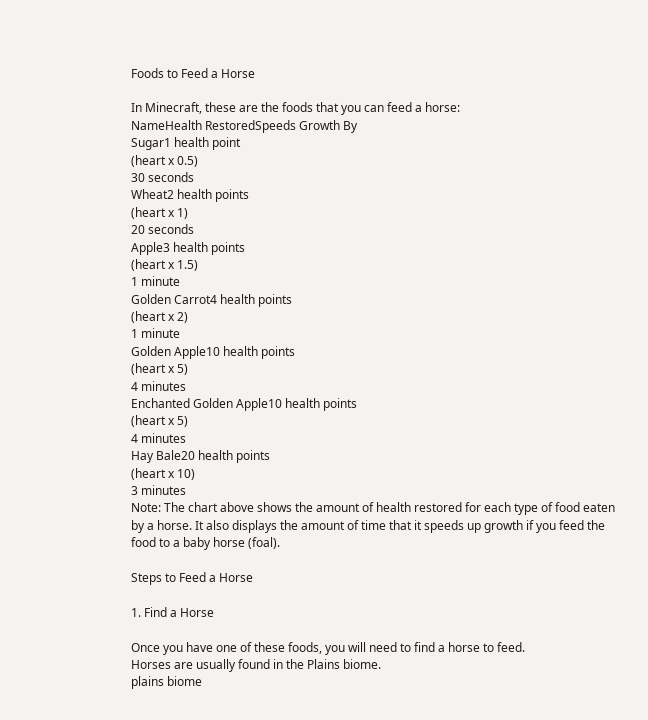Foods to Feed a Horse

In Minecraft, these are the foods that you can feed a horse:
NameHealth RestoredSpeeds Growth By
Sugar1 health point
(heart x 0.5)
30 seconds
Wheat2 health points
(heart x 1)
20 seconds
Apple3 health points
(heart x 1.5)
1 minute
Golden Carrot4 health points
(heart x 2)
1 minute
Golden Apple10 health points
(heart x 5)
4 minutes
Enchanted Golden Apple10 health points
(heart x 5)
4 minutes
Hay Bale20 health points
(heart x 10)
3 minutes
Note: The chart above shows the amount of health restored for each type of food eaten by a horse. It also displays the amount of time that it speeds up growth if you feed the food to a baby horse (foal).

Steps to Feed a Horse

1. Find a Horse

Once you have one of these foods, you will need to find a horse to feed.
Horses are usually found in the Plains biome.
plains biome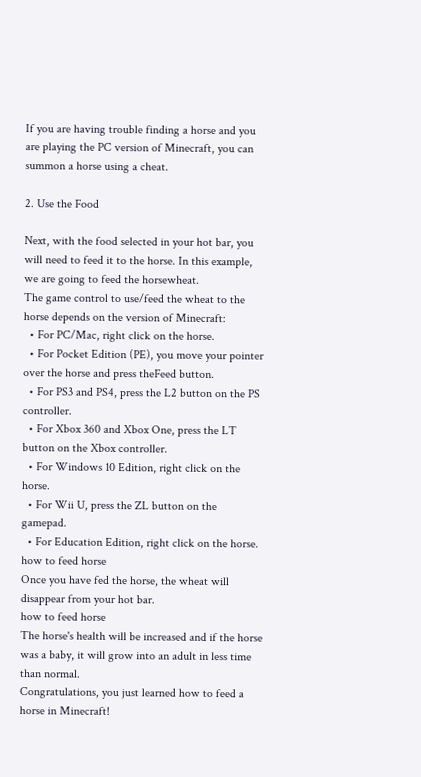If you are having trouble finding a horse and you are playing the PC version of Minecraft, you can summon a horse using a cheat.

2. Use the Food

Next, with the food selected in your hot bar, you will need to feed it to the horse. In this example, we are going to feed the horsewheat.
The game control to use/feed the wheat to the horse depends on the version of Minecraft:
  • For PC/Mac, right click on the horse.
  • For Pocket Edition (PE), you move your pointer over the horse and press theFeed button.
  • For PS3 and PS4, press the L2 button on the PS controller.
  • For Xbox 360 and Xbox One, press the LT button on the Xbox controller.
  • For Windows 10 Edition, right click on the horse.
  • For Wii U, press the ZL button on the gamepad.
  • For Education Edition, right click on the horse.
how to feed horse
Once you have fed the horse, the wheat will disappear from your hot bar.
how to feed horse
The horse's health will be increased and if the horse was a baby, it will grow into an adult in less time than normal.
Congratulations, you just learned how to feed a horse in Minecraft!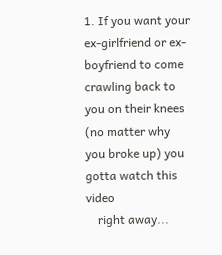1. If you want your ex-girlfriend or ex-boyfriend to come crawling back to you on their knees (no matter why you broke up) you gotta watch this video
    right away...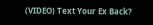(VIDEO) Text Your Ex Back?